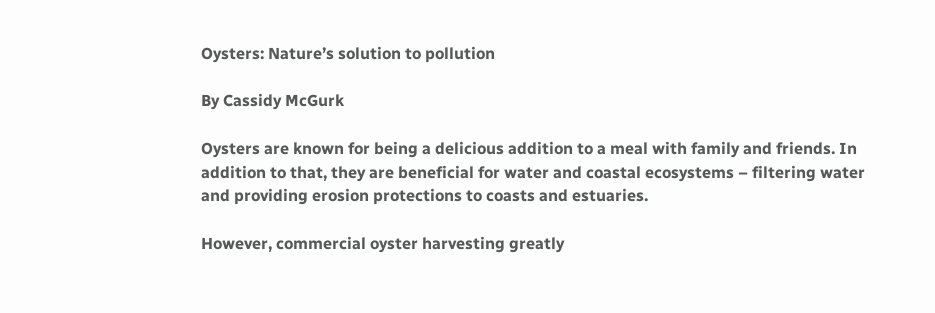Oysters: Nature’s solution to pollution

By Cassidy McGurk

Oysters are known for being a delicious addition to a meal with family and friends. In addition to that, they are beneficial for water and coastal ecosystems – filtering water and providing erosion protections to coasts and estuaries.

However, commercial oyster harvesting greatly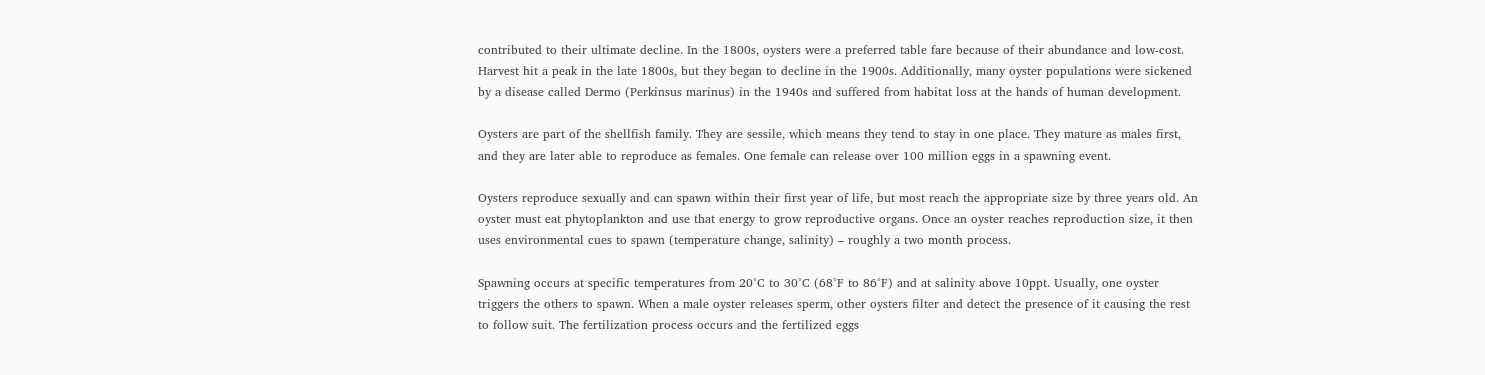contributed to their ultimate decline. In the 1800s, oysters were a preferred table fare because of their abundance and low-cost. Harvest hit a peak in the late 1800s, but they began to decline in the 1900s. Additionally, many oyster populations were sickened by a disease called Dermo (Perkinsus marinus) in the 1940s and suffered from habitat loss at the hands of human development.

Oysters are part of the shellfish family. They are sessile, which means they tend to stay in one place. They mature as males first, and they are later able to reproduce as females. One female can release over 100 million eggs in a spawning event.

Oysters reproduce sexually and can spawn within their first year of life, but most reach the appropriate size by three years old. An oyster must eat phytoplankton and use that energy to grow reproductive organs. Once an oyster reaches reproduction size, it then uses environmental cues to spawn (temperature change, salinity) – roughly a two month process.

Spawning occurs at specific temperatures from 20°C to 30°C (68°F to 86°F) and at salinity above 10ppt. Usually, one oyster triggers the others to spawn. When a male oyster releases sperm, other oysters filter and detect the presence of it causing the rest to follow suit. The fertilization process occurs and the fertilized eggs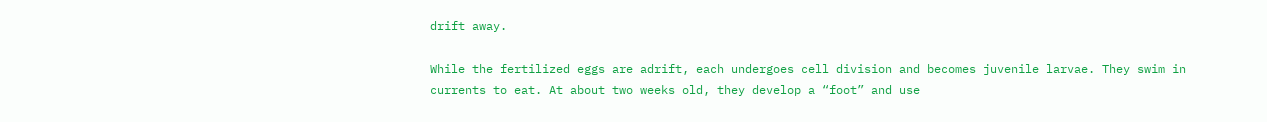drift away.

While the fertilized eggs are adrift, each undergoes cell division and becomes juvenile larvae. They swim in currents to eat. At about two weeks old, they develop a “foot” and use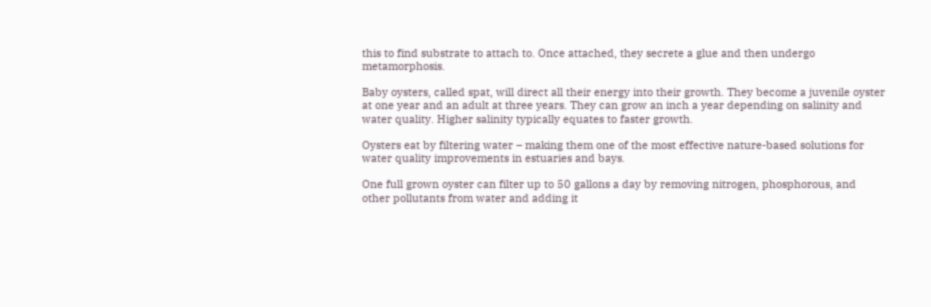this to find substrate to attach to. Once attached, they secrete a glue and then undergo metamorphosis.

Baby oysters, called spat, will direct all their energy into their growth. They become a juvenile oyster at one year and an adult at three years. They can grow an inch a year depending on salinity and water quality. Higher salinity typically equates to faster growth.

Oysters eat by filtering water – making them one of the most effective nature-based solutions for water quality improvements in estuaries and bays.

One full grown oyster can filter up to 50 gallons a day by removing nitrogen, phosphorous, and other pollutants from water and adding it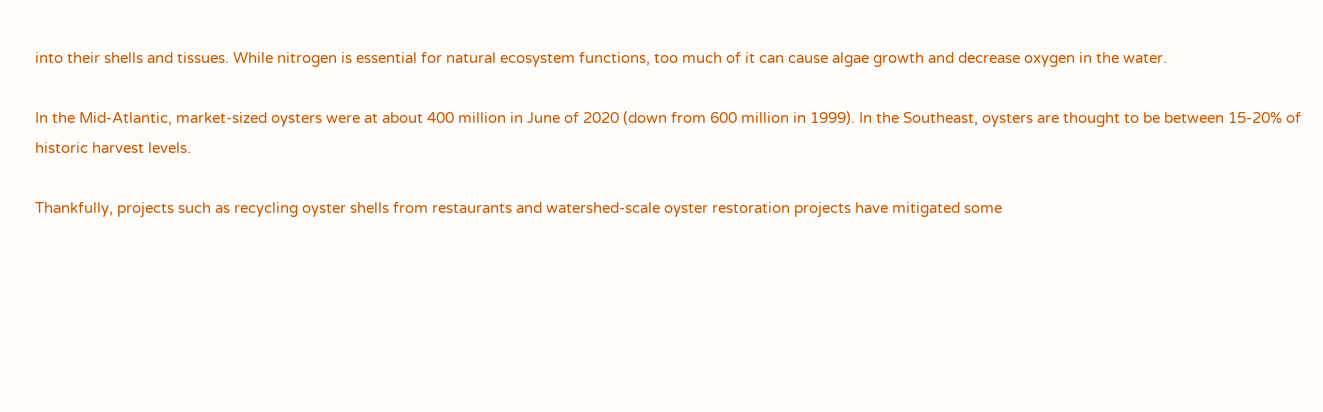into their shells and tissues. While nitrogen is essential for natural ecosystem functions, too much of it can cause algae growth and decrease oxygen in the water.

In the Mid-Atlantic, market-sized oysters were at about 400 million in June of 2020 (down from 600 million in 1999). In the Southeast, oysters are thought to be between 15-20% of historic harvest levels.

Thankfully, projects such as recycling oyster shells from restaurants and watershed-scale oyster restoration projects have mitigated some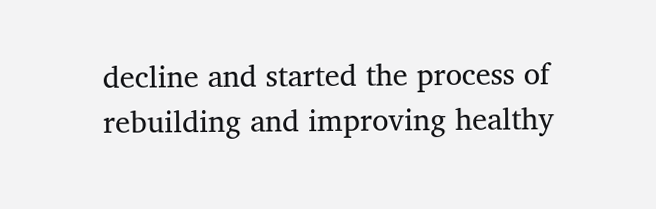decline and started the process of rebuilding and improving healthy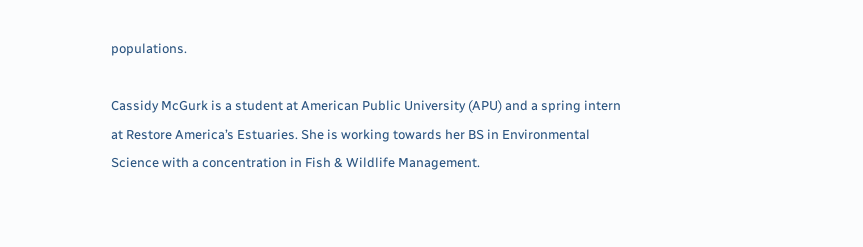populations.

Cassidy McGurk is a student at American Public University (APU) and a spring intern at Restore America’s Estuaries. She is working towards her BS in Environmental Science with a concentration in Fish & Wildlife Management.